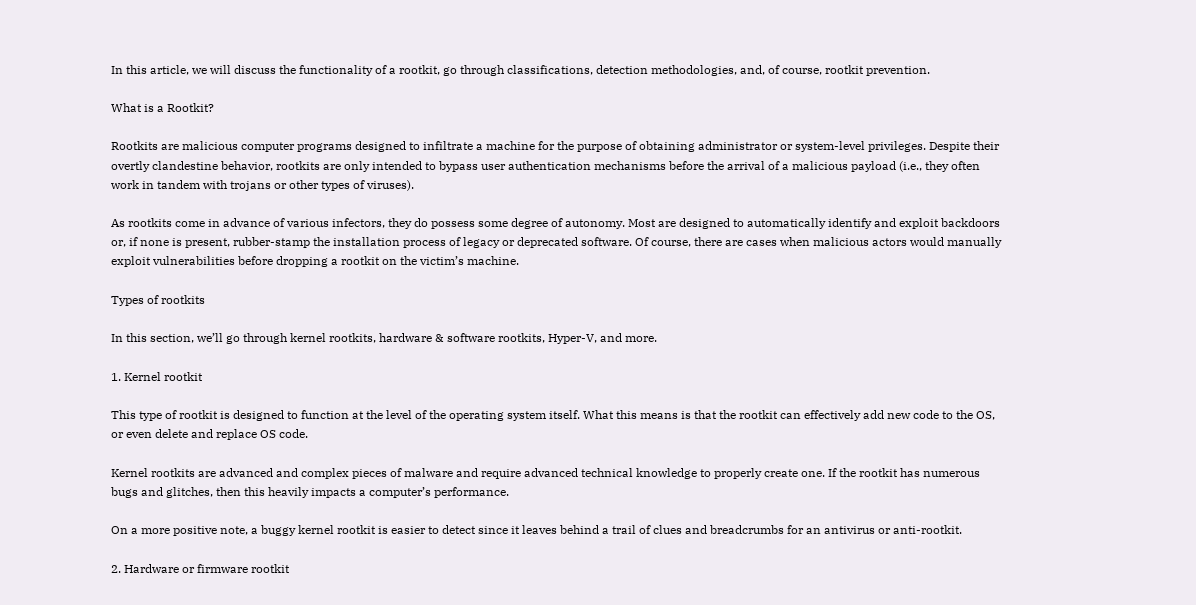In this article, we will discuss the functionality of a rootkit, go through classifications, detection methodologies, and, of course, rootkit prevention.

What is a Rootkit?

Rootkits are malicious computer programs designed to infiltrate a machine for the purpose of obtaining administrator or system-level privileges. Despite their overtly clandestine behavior, rootkits are only intended to bypass user authentication mechanisms before the arrival of a malicious payload (i.e., they often work in tandem with trojans or other types of viruses).

As rootkits come in advance of various infectors, they do possess some degree of autonomy. Most are designed to automatically identify and exploit backdoors or, if none is present, rubber-stamp the installation process of legacy or deprecated software. Of course, there are cases when malicious actors would manually exploit vulnerabilities before dropping a rootkit on the victim’s machine.

Types of rootkits

In this section, we’ll go through kernel rootkits, hardware & software rootkits, Hyper-V, and more.

1. Kernel rootkit

This type of rootkit is designed to function at the level of the operating system itself. What this means is that the rootkit can effectively add new code to the OS, or even delete and replace OS code.

Kernel rootkits are advanced and complex pieces of malware and require advanced technical knowledge to properly create one. If the rootkit has numerous bugs and glitches, then this heavily impacts a computer’s performance.

On a more positive note, a buggy kernel rootkit is easier to detect since it leaves behind a trail of clues and breadcrumbs for an antivirus or anti-rootkit.

2. Hardware or firmware rootkit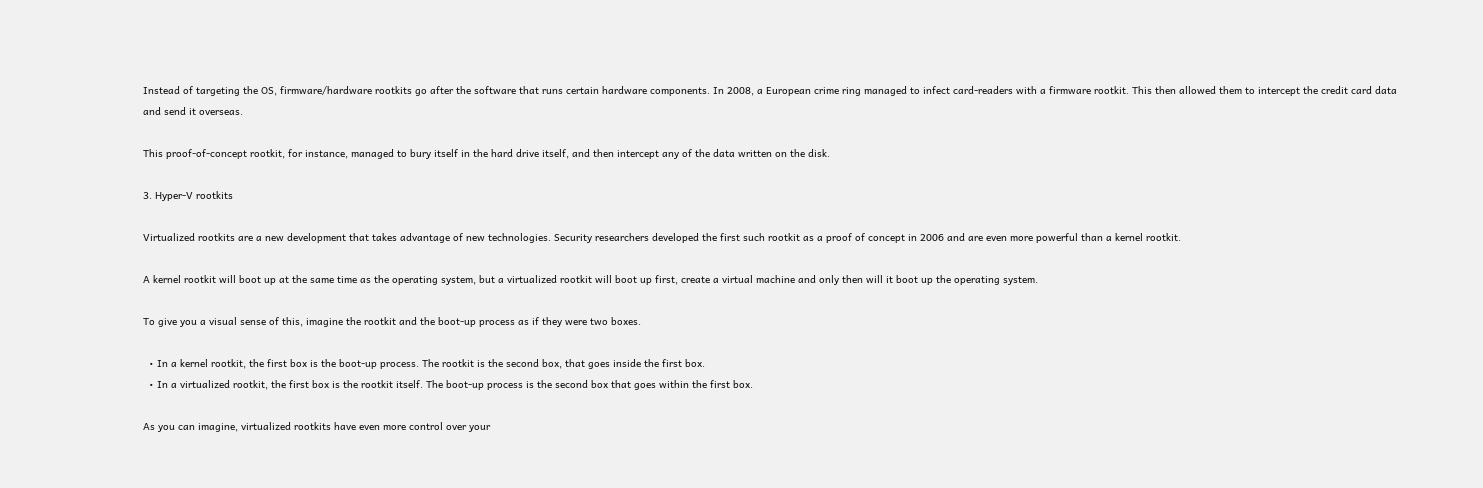Instead of targeting the OS, firmware/hardware rootkits go after the software that runs certain hardware components. In 2008, a European crime ring managed to infect card-readers with a firmware rootkit. This then allowed them to intercept the credit card data and send it overseas.

This proof-of-concept rootkit, for instance, managed to bury itself in the hard drive itself, and then intercept any of the data written on the disk.

3. Hyper-V rootkits

Virtualized rootkits are a new development that takes advantage of new technologies. Security researchers developed the first such rootkit as a proof of concept in 2006 and are even more powerful than a kernel rootkit.

A kernel rootkit will boot up at the same time as the operating system, but a virtualized rootkit will boot up first, create a virtual machine and only then will it boot up the operating system.

To give you a visual sense of this, imagine the rootkit and the boot-up process as if they were two boxes.

  • In a kernel rootkit, the first box is the boot-up process. The rootkit is the second box, that goes inside the first box.
  • In a virtualized rootkit, the first box is the rootkit itself. The boot-up process is the second box that goes within the first box.

As you can imagine, virtualized rootkits have even more control over your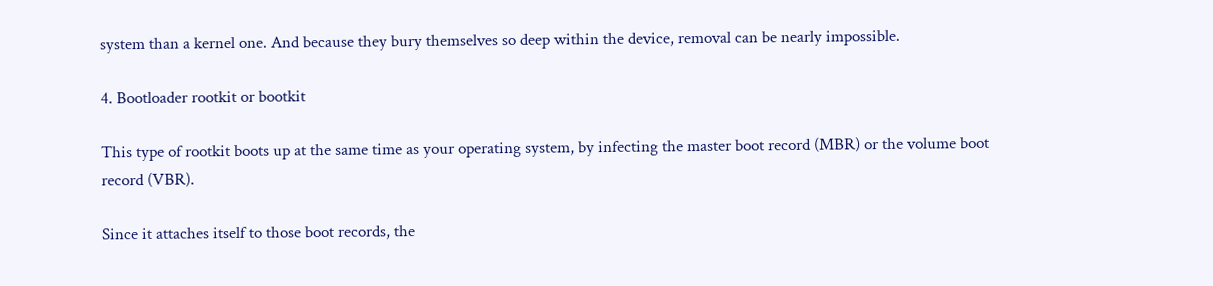system than a kernel one. And because they bury themselves so deep within the device, removal can be nearly impossible.

4. Bootloader rootkit or bootkit

This type of rootkit boots up at the same time as your operating system, by infecting the master boot record (MBR) or the volume boot record (VBR).

Since it attaches itself to those boot records, the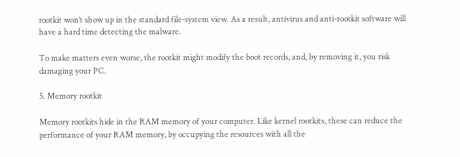rootkit won’t show up in the standard file-system view. As a result, antivirus and anti-rootkit software will have a hard time detecting the malware.

To make matters even worse, the rootkit might modify the boot records, and, by removing it, you risk damaging your PC.

5. Memory rootkit

Memory rootkits hide in the RAM memory of your computer. Like kernel rootkits, these can reduce the performance of your RAM memory, by occupying the resources with all the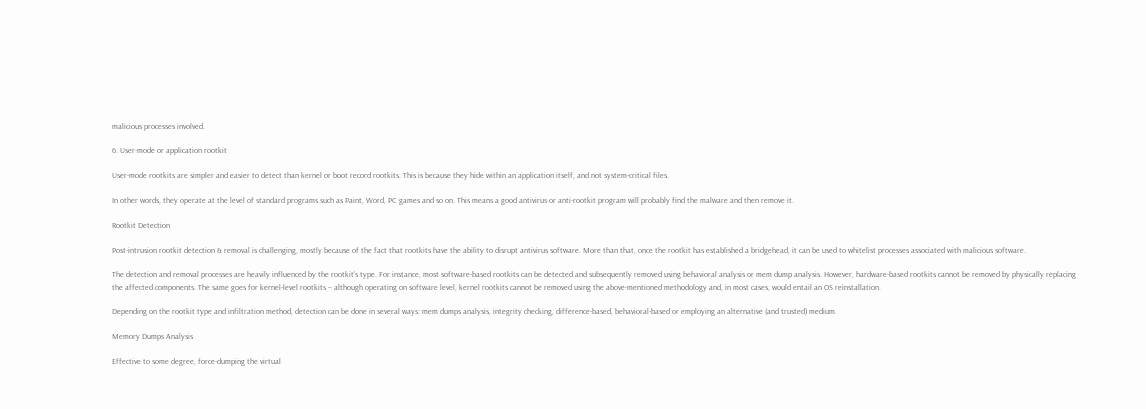malicious processes involved.

6. User-mode or application rootkit

User-mode rootkits are simpler and easier to detect than kernel or boot record rootkits. This is because they hide within an application itself, and not system-critical files.

In other words, they operate at the level of standard programs such as Paint, Word, PC games and so on. This means a good antivirus or anti-rootkit program will probably find the malware and then remove it.

Rootkit Detection

Post-intrusion rootkit detection & removal is challenging, mostly because of the fact that rootkits have the ability to disrupt antivirus software. More than that, once the rootkit has established a bridgehead, it can be used to whitelist processes associated with malicious software.

The detection and removal processes are heavily influenced by the rootkit’s type. For instance, most software-based rootkits can be detected and subsequently removed using behavioral analysis or mem dump analysis. However, hardware-based rootkits cannot be removed by physically replacing the affected components. The same goes for kernel-level rootkits – although operating on software level, kernel rootkits cannot be removed using the above-mentioned methodology and, in most cases, would entail an OS reinstallation.

Depending on the rootkit type and infiltration method, detection can be done in several ways: mem dumps analysis, integrity checking, difference-based, behavioral-based or employing an alternative (and trusted) medium.

Memory Dumps Analysis

Effective to some degree, force-dumping the virtual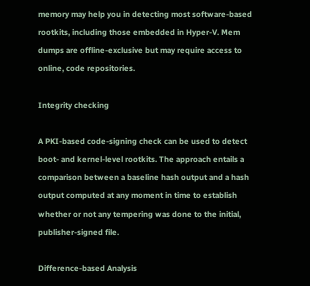memory may help you in detecting most software-based rootkits, including those embedded in Hyper-V. Mem dumps are offline-exclusive but may require access to online, code repositories.

Integrity checking

A PKI-based code-signing check can be used to detect boot- and kernel-level rootkits. The approach entails a comparison between a baseline hash output and a hash output computed at any moment in time to establish whether or not any tempering was done to the initial, publisher-signed file.

Difference-based Analysis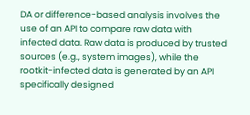DA or difference-based analysis involves the use of an API to compare raw data with infected data. Raw data is produced by trusted sources (e.g., system images), while the rootkit-infected data is generated by an API specifically designed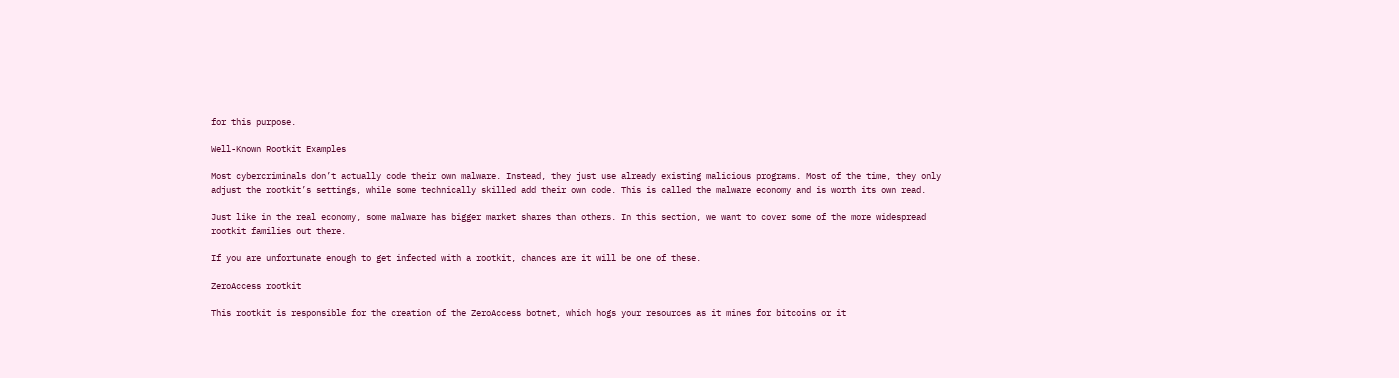for this purpose.

Well-Known Rootkit Examples

Most cybercriminals don’t actually code their own malware. Instead, they just use already existing malicious programs. Most of the time, they only adjust the rootkit’s settings, while some technically skilled add their own code. This is called the malware economy and is worth its own read.

Just like in the real economy, some malware has bigger market shares than others. In this section, we want to cover some of the more widespread rootkit families out there.

If you are unfortunate enough to get infected with a rootkit, chances are it will be one of these.

ZeroAccess rootkit

This rootkit is responsible for the creation of the ZeroAccess botnet, which hogs your resources as it mines for bitcoins or it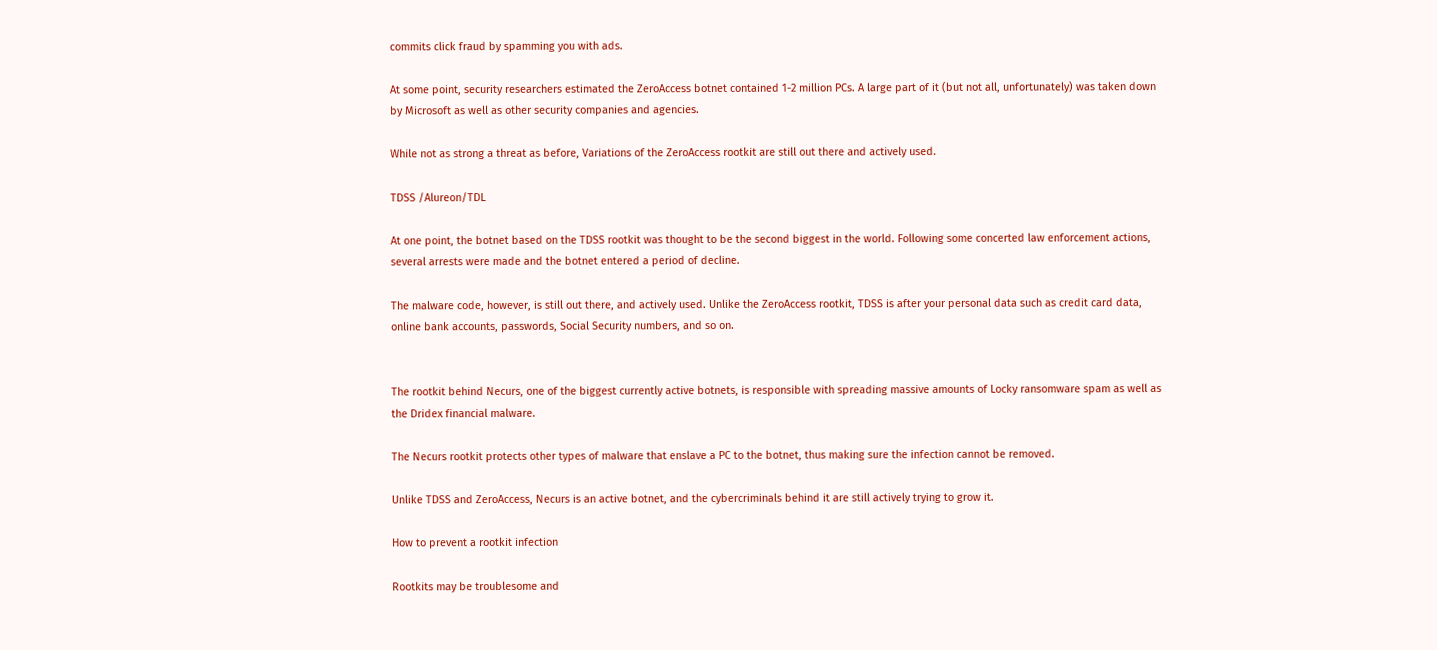commits click fraud by spamming you with ads.

At some point, security researchers estimated the ZeroAccess botnet contained 1-2 million PCs. A large part of it (but not all, unfortunately) was taken down by Microsoft as well as other security companies and agencies.

While not as strong a threat as before, Variations of the ZeroAccess rootkit are still out there and actively used.

TDSS /Alureon/TDL

At one point, the botnet based on the TDSS rootkit was thought to be the second biggest in the world. Following some concerted law enforcement actions, several arrests were made and the botnet entered a period of decline.

The malware code, however, is still out there, and actively used. Unlike the ZeroAccess rootkit, TDSS is after your personal data such as credit card data, online bank accounts, passwords, Social Security numbers, and so on.


The rootkit behind Necurs, one of the biggest currently active botnets, is responsible with spreading massive amounts of Locky ransomware spam as well as the Dridex financial malware.

The Necurs rootkit protects other types of malware that enslave a PC to the botnet, thus making sure the infection cannot be removed.

Unlike TDSS and ZeroAccess, Necurs is an active botnet, and the cybercriminals behind it are still actively trying to grow it.

How to prevent a rootkit infection

Rootkits may be troublesome and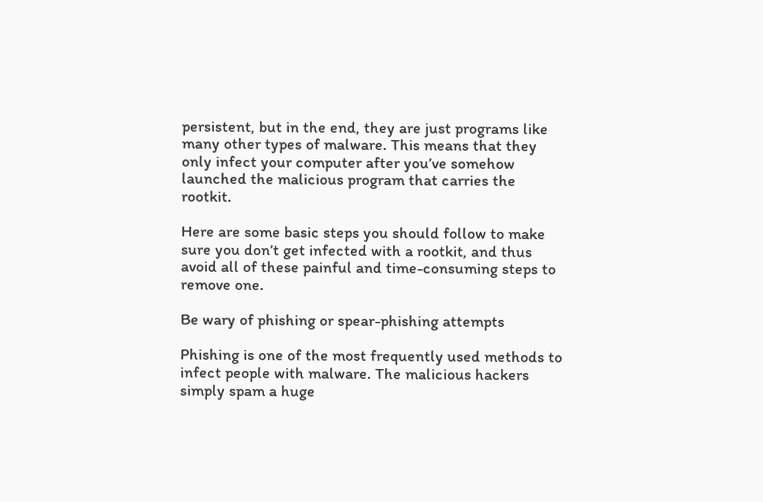persistent, but in the end, they are just programs like many other types of malware. This means that they only infect your computer after you’ve somehow launched the malicious program that carries the rootkit.

Here are some basic steps you should follow to make sure you don’t get infected with a rootkit, and thus avoid all of these painful and time-consuming steps to remove one.

Be wary of phishing or spear-phishing attempts

Phishing is one of the most frequently used methods to infect people with malware. The malicious hackers simply spam a huge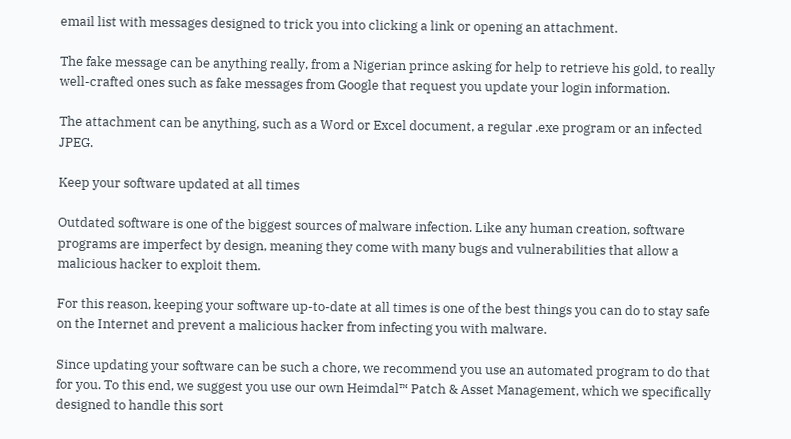email list with messages designed to trick you into clicking a link or opening an attachment.

The fake message can be anything really, from a Nigerian prince asking for help to retrieve his gold, to really well-crafted ones such as fake messages from Google that request you update your login information.

The attachment can be anything, such as a Word or Excel document, a regular .exe program or an infected JPEG.

Keep your software updated at all times

Outdated software is one of the biggest sources of malware infection. Like any human creation, software programs are imperfect by design, meaning they come with many bugs and vulnerabilities that allow a malicious hacker to exploit them.

For this reason, keeping your software up-to-date at all times is one of the best things you can do to stay safe on the Internet and prevent a malicious hacker from infecting you with malware.

Since updating your software can be such a chore, we recommend you use an automated program to do that for you. To this end, we suggest you use our own Heimdal™ Patch & Asset Management, which we specifically designed to handle this sort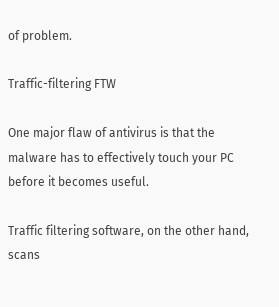of problem.

Traffic-filtering FTW

One major flaw of antivirus is that the malware has to effectively touch your PC before it becomes useful.

Traffic filtering software, on the other hand, scans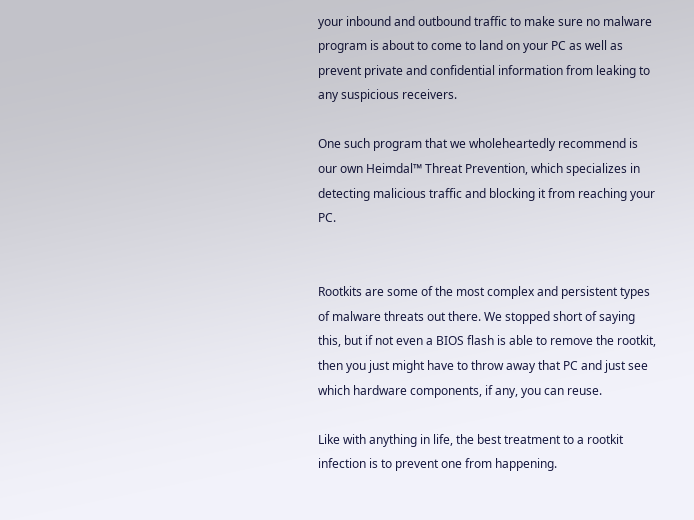your inbound and outbound traffic to make sure no malware program is about to come to land on your PC as well as prevent private and confidential information from leaking to any suspicious receivers.

One such program that we wholeheartedly recommend is our own Heimdal™ Threat Prevention, which specializes in detecting malicious traffic and blocking it from reaching your PC.


Rootkits are some of the most complex and persistent types of malware threats out there. We stopped short of saying this, but if not even a BIOS flash is able to remove the rootkit, then you just might have to throw away that PC and just see which hardware components, if any, you can reuse.

Like with anything in life, the best treatment to a rootkit infection is to prevent one from happening.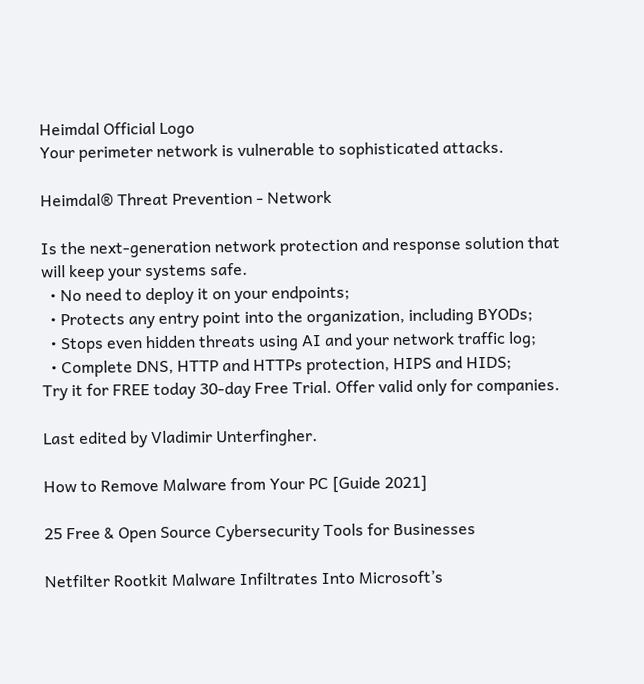Heimdal Official Logo
Your perimeter network is vulnerable to sophisticated attacks.

Heimdal® Threat Prevention - Network

Is the next-generation network protection and response solution that will keep your systems safe.
  • No need to deploy it on your endpoints;
  • Protects any entry point into the organization, including BYODs;
  • Stops even hidden threats using AI and your network traffic log;
  • Complete DNS, HTTP and HTTPs protection, HIPS and HIDS;
Try it for FREE today 30-day Free Trial. Offer valid only for companies.

Last edited by Vladimir Unterfingher.

How to Remove Malware from Your PC [Guide 2021]

25 Free & Open Source Cybersecurity Tools for Businesses

Netfilter Rootkit Malware Infiltrates Into Microsoft’s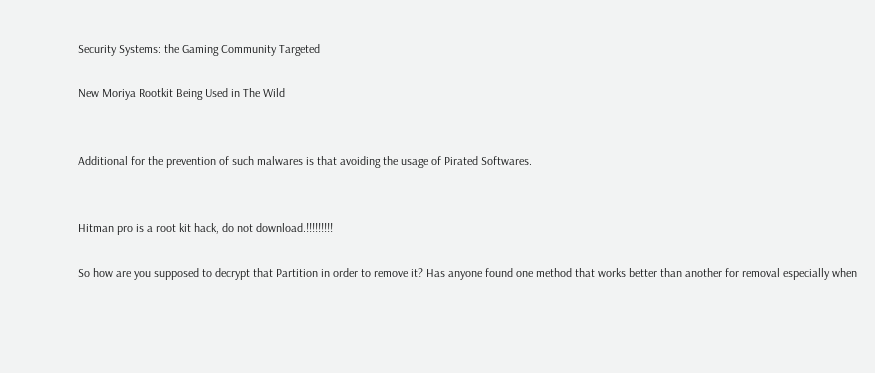Security Systems: the Gaming Community Targeted

New Moriya Rootkit Being Used in The Wild


Additional for the prevention of such malwares is that avoiding the usage of Pirated Softwares.


Hitman pro is a root kit hack, do not download.!!!!!!!!!

So how are you supposed to decrypt that Partition in order to remove it? Has anyone found one method that works better than another for removal especially when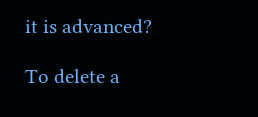it is advanced?

To delete a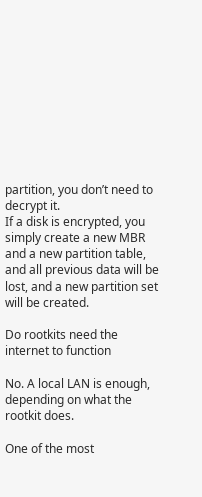partition, you don’t need to decrypt it.
If a disk is encrypted, you simply create a new MBR and a new partition table, and all previous data will be lost, and a new partition set will be created.

Do rootkits need the internet to function

No. A local LAN is enough, depending on what the rootkit does.

One of the most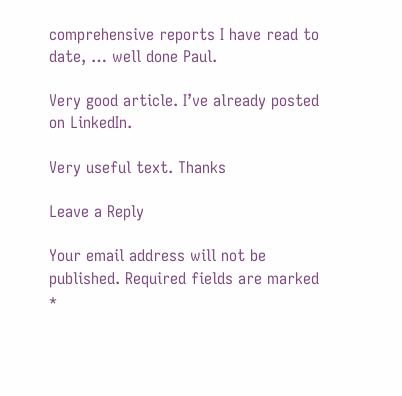comprehensive reports I have read to date, … well done Paul.

Very good article. I’ve already posted on LinkedIn.

Very useful text. Thanks

Leave a Reply

Your email address will not be published. Required fields are marked *